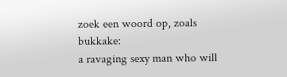zoek een woord op, zoals bukkake:
a ravaging sexy man who will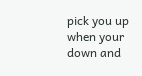pick you up when your down and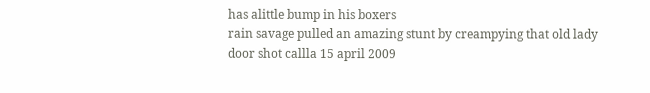has alittle bump in his boxers
rain savage pulled an amazing stunt by creampying that old lady
door shot callla 15 april 2009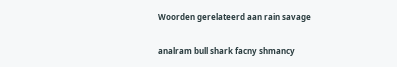Woorden gerelateerd aan rain savage

analram bull shark facny shmancy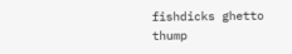fishdicks ghetto thump